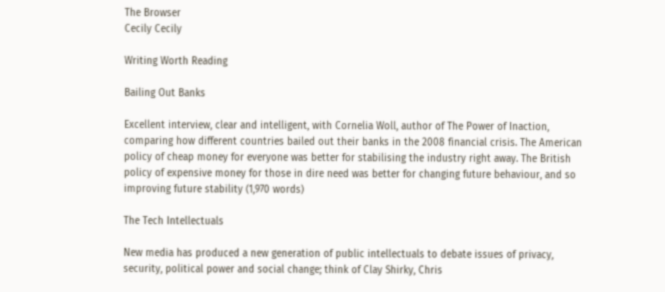The Browser
Cecily Cecily

Writing Worth Reading

Bailing Out Banks

Excellent interview, clear and intelligent, with Cornelia Woll, author of The Power of Inaction, comparing how different countries bailed out their banks in the 2008 financial crisis. The American policy of cheap money for everyone was better for stabilising the industry right away. The British policy of expensive money for those in dire need was better for changing future behaviour, and so improving future stability (1,970 words)

The Tech Intellectuals

New media has produced a new generation of public intellectuals to debate issues of privacy, security, political power and social change; think of Clay Shirky, Chris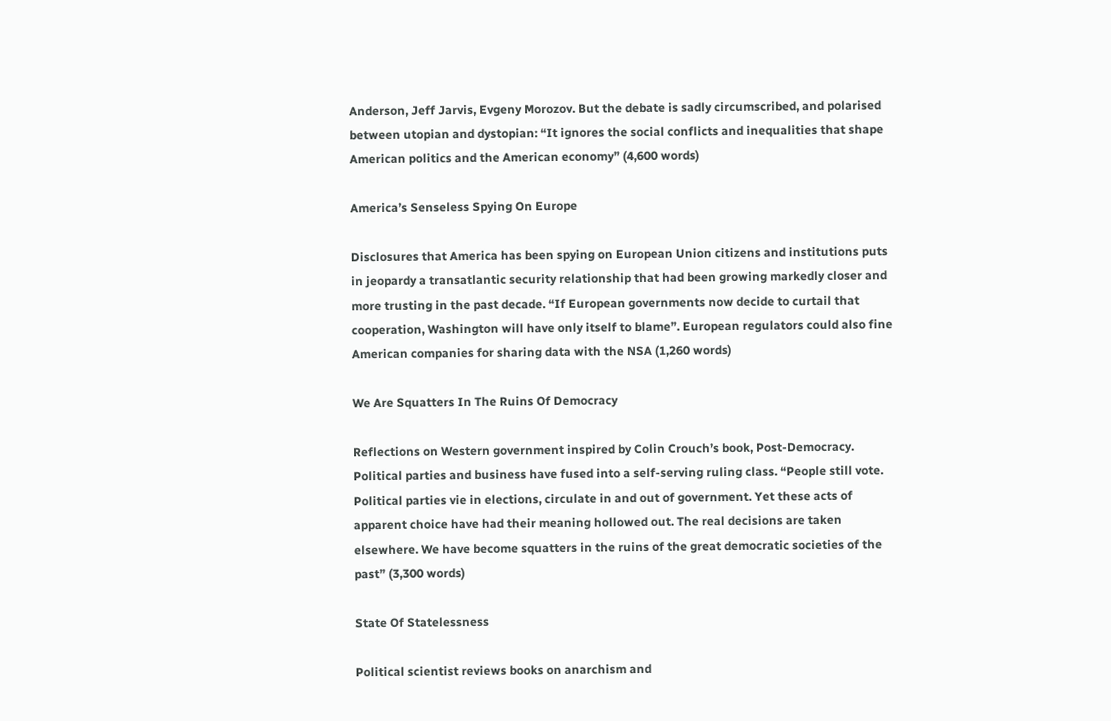Anderson, Jeff Jarvis, Evgeny Morozov. But the debate is sadly circumscribed, and polarised between utopian and dystopian: “It ignores the social conflicts and inequalities that shape American politics and the American economy” (4,600 words)

America’s Senseless Spying On Europe

Disclosures that America has been spying on European Union citizens and institutions puts in jeopardy a transatlantic security relationship that had been growing markedly closer and more trusting in the past decade. “If European governments now decide to curtail that cooperation, Washington will have only itself to blame”. European regulators could also fine American companies for sharing data with the NSA (1,260 words)

We Are Squatters In The Ruins Of Democracy

Reflections on Western government inspired by Colin Crouch’s book, Post-Democracy. Political parties and business have fused into a self-serving ruling class. “People still vote. Political parties vie in elections, circulate in and out of government. Yet these acts of apparent choice have had their meaning hollowed out. The real decisions are taken elsewhere. We have become squatters in the ruins of the great democratic societies of the past” (3,300 words)

State Of Statelessness

Political scientist reviews books on anarchism and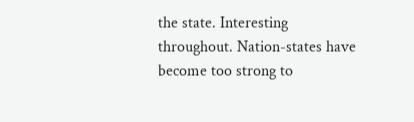the state. Interesting throughout. Nation-states have become too strong to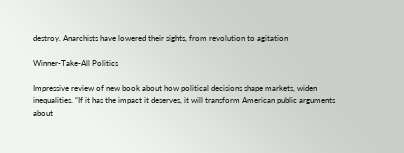destroy. Anarchists have lowered their sights, from revolution to agitation

Winner-Take-All Politics

Impressive review of new book about how political decisions shape markets, widen inequalities. “If it has the impact it deserves, it will transform American public arguments about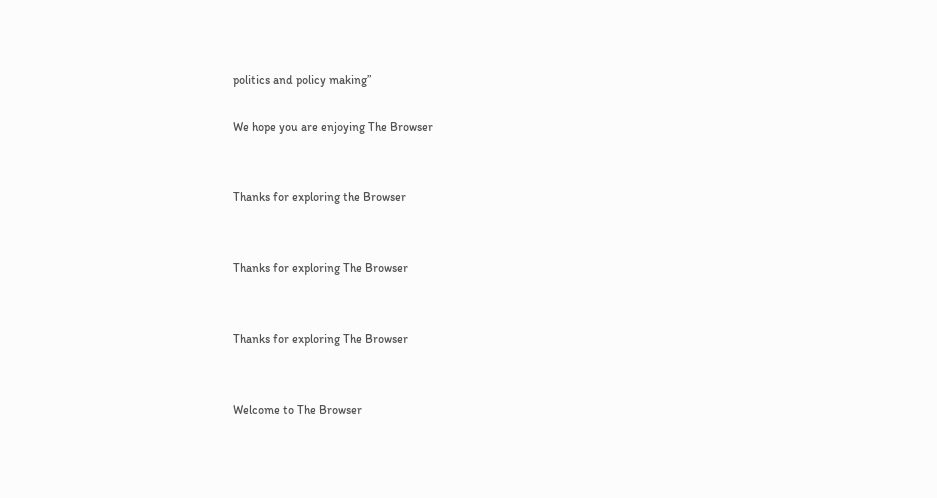politics and policy making”

We hope you are enjoying The Browser


Thanks for exploring the Browser


Thanks for exploring The Browser


Thanks for exploring The Browser


Welcome to The Browser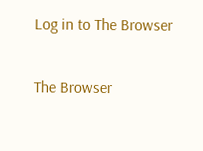Log in to The Browser


The Browser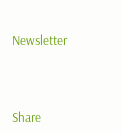Newsletter




Share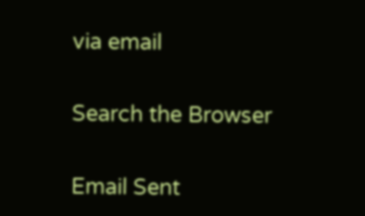via email


Search the Browser


Email Sent